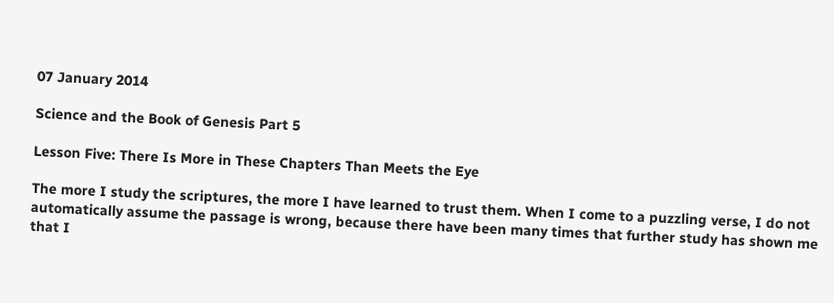07 January 2014

Science and the Book of Genesis Part 5

Lesson Five: There Is More in These Chapters Than Meets the Eye

The more I study the scriptures, the more I have learned to trust them. When I come to a puzzling verse, I do not automatically assume the passage is wrong, because there have been many times that further study has shown me that I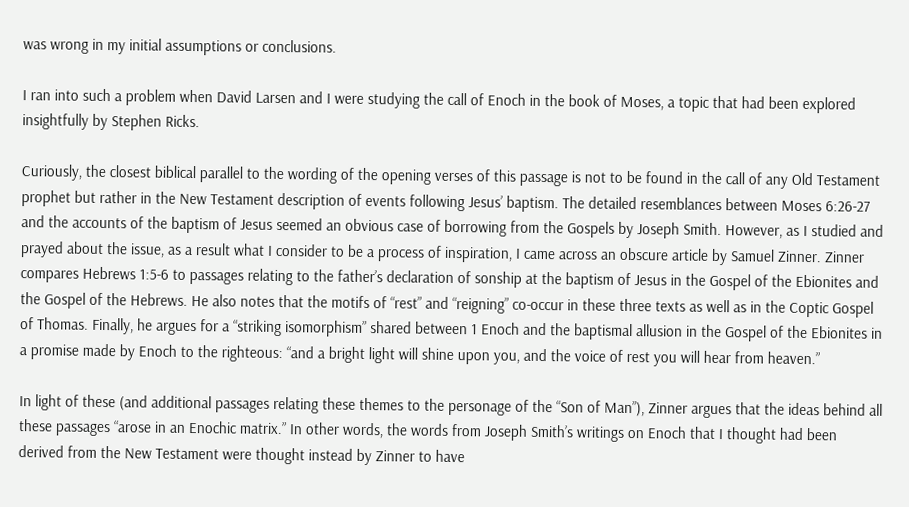was wrong in my initial assumptions or conclusions.

I ran into such a problem when David Larsen and I were studying the call of Enoch in the book of Moses, a topic that had been explored insightfully by Stephen Ricks.

Curiously, the closest biblical parallel to the wording of the opening verses of this passage is not to be found in the call of any Old Testament prophet but rather in the New Testament description of events following Jesus’ baptism. The detailed resemblances between Moses 6:26-27 and the accounts of the baptism of Jesus seemed an obvious case of borrowing from the Gospels by Joseph Smith. However, as I studied and prayed about the issue, as a result what I consider to be a process of inspiration, I came across an obscure article by Samuel Zinner. Zinner compares Hebrews 1:5-6 to passages relating to the father’s declaration of sonship at the baptism of Jesus in the Gospel of the Ebionites and the Gospel of the Hebrews. He also notes that the motifs of “rest” and “reigning” co-occur in these three texts as well as in the Coptic Gospel of Thomas. Finally, he argues for a “striking isomorphism” shared between 1 Enoch and the baptismal allusion in the Gospel of the Ebionites in a promise made by Enoch to the righteous: “and a bright light will shine upon you, and the voice of rest you will hear from heaven.”

In light of these (and additional passages relating these themes to the personage of the “Son of Man”), Zinner argues that the ideas behind all these passages “arose in an Enochic matrix.” In other words, the words from Joseph Smith’s writings on Enoch that I thought had been derived from the New Testament were thought instead by Zinner to have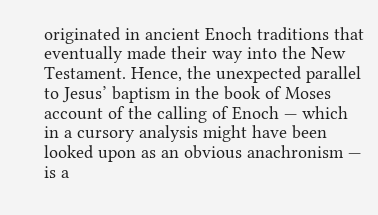originated in ancient Enoch traditions that eventually made their way into the New Testament. Hence, the unexpected parallel to Jesus’ baptism in the book of Moses account of the calling of Enoch — which in a cursory analysis might have been looked upon as an obvious anachronism — is a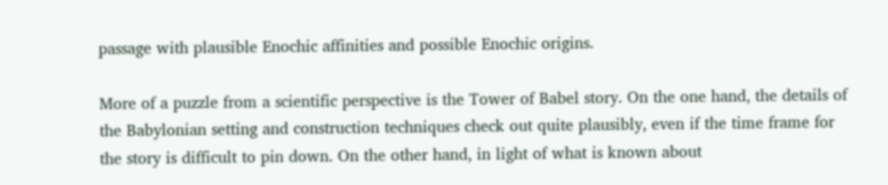passage with plausible Enochic affinities and possible Enochic origins.

More of a puzzle from a scientific perspective is the Tower of Babel story. On the one hand, the details of the Babylonian setting and construction techniques check out quite plausibly, even if the time frame for the story is difficult to pin down. On the other hand, in light of what is known about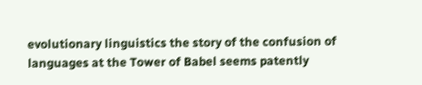evolutionary linguistics the story of the confusion of languages at the Tower of Babel seems patently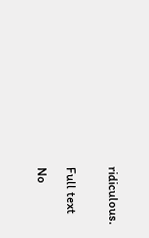ridiculous.


Full text

No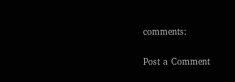comments:

Post a Comment